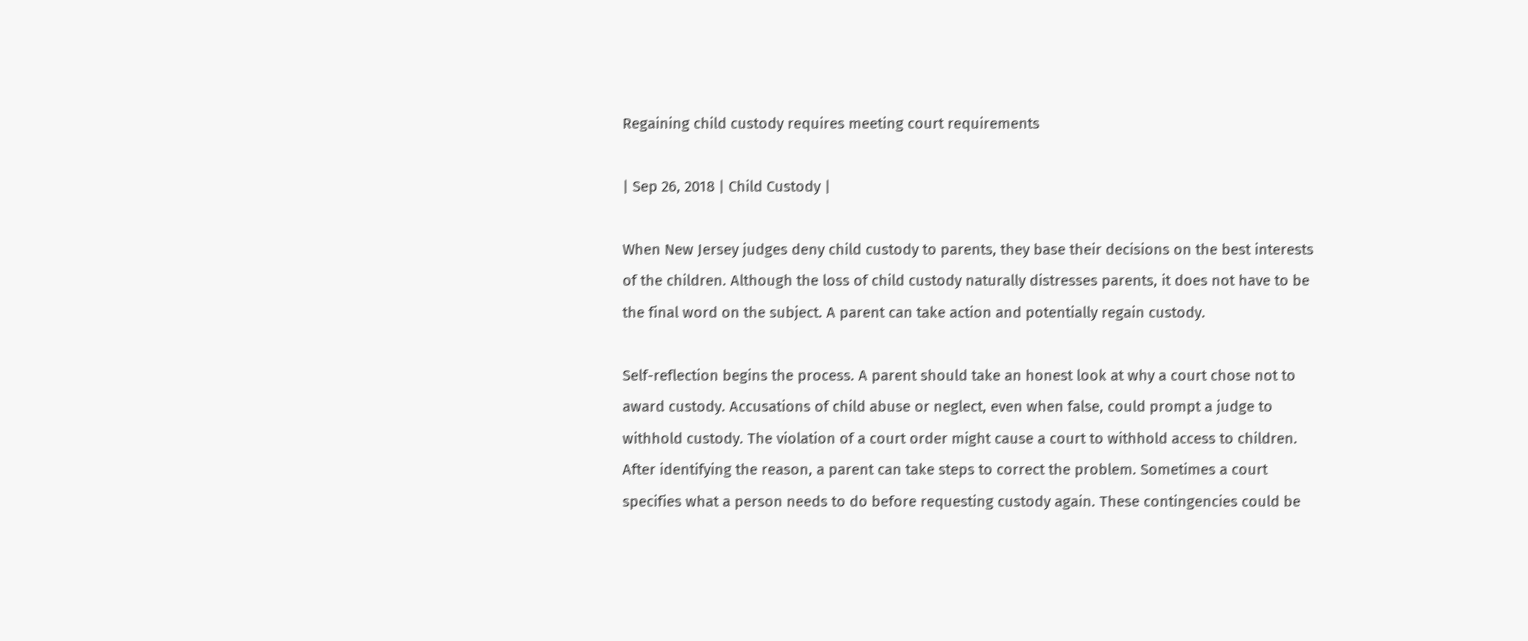Regaining child custody requires meeting court requirements

| Sep 26, 2018 | Child Custody |

When New Jersey judges deny child custody to parents, they base their decisions on the best interests of the children. Although the loss of child custody naturally distresses parents, it does not have to be the final word on the subject. A parent can take action and potentially regain custody.

Self-reflection begins the process. A parent should take an honest look at why a court chose not to award custody. Accusations of child abuse or neglect, even when false, could prompt a judge to withhold custody. The violation of a court order might cause a court to withhold access to children. After identifying the reason, a parent can take steps to correct the problem. Sometimes a court specifies what a person needs to do before requesting custody again. These contingencies could be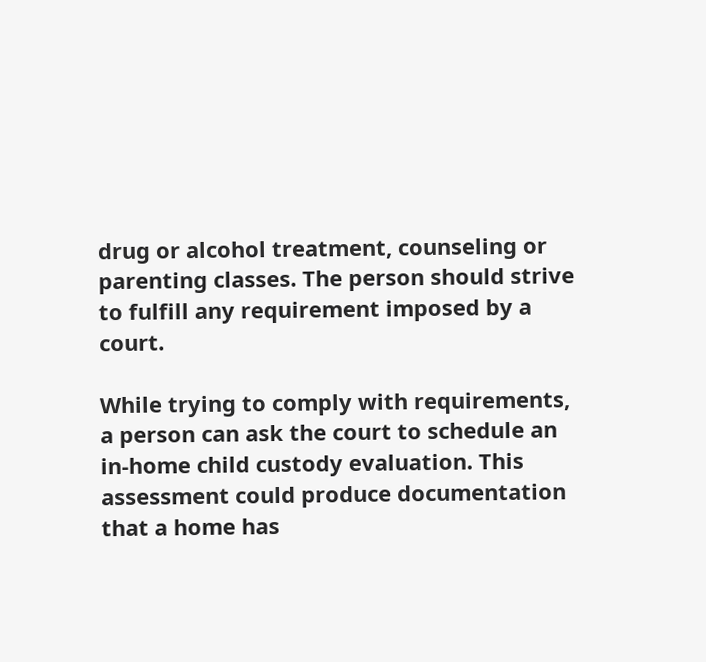drug or alcohol treatment, counseling or parenting classes. The person should strive to fulfill any requirement imposed by a court.

While trying to comply with requirements, a person can ask the court to schedule an in-home child custody evaluation. This assessment could produce documentation that a home has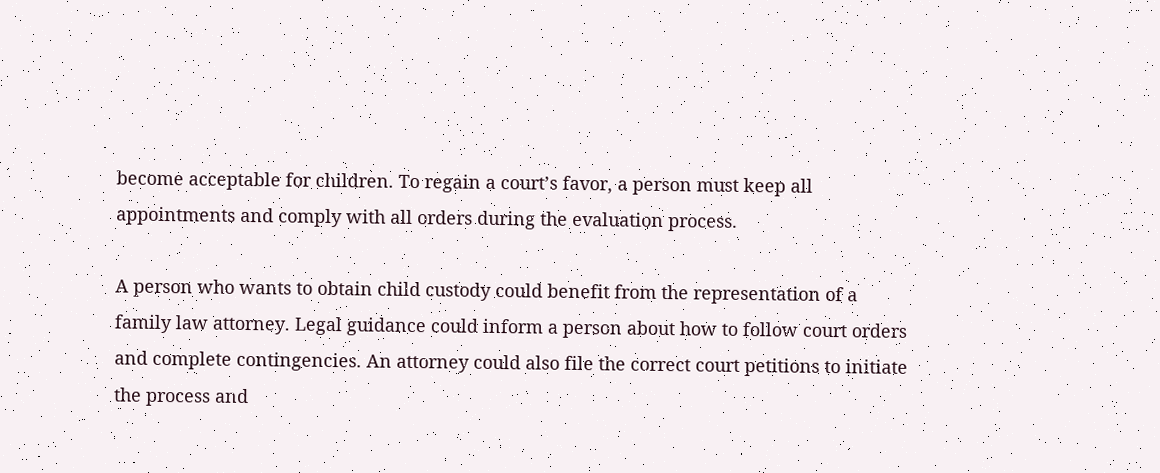become acceptable for children. To regain a court’s favor, a person must keep all appointments and comply with all orders during the evaluation process.

A person who wants to obtain child custody could benefit from the representation of a family law attorney. Legal guidance could inform a person about how to follow court orders and complete contingencies. An attorney could also file the correct court petitions to initiate the process and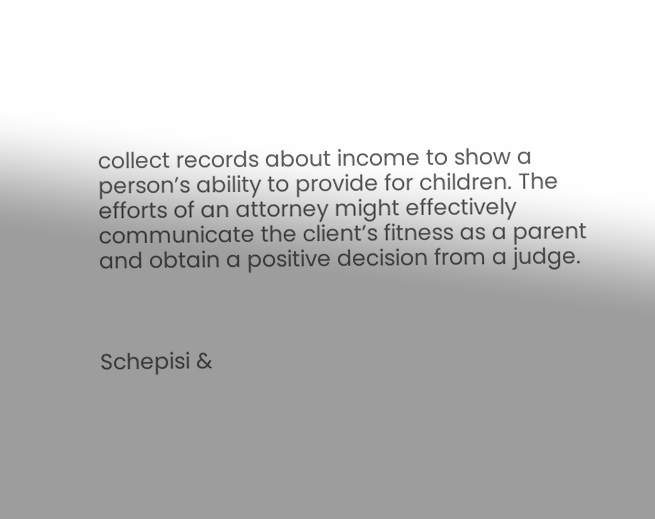collect records about income to show a person’s ability to provide for children. The efforts of an attorney might effectively communicate the client’s fitness as a parent and obtain a positive decision from a judge.



Schepisi &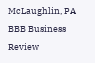McLaughlin, PA BBB Business Review